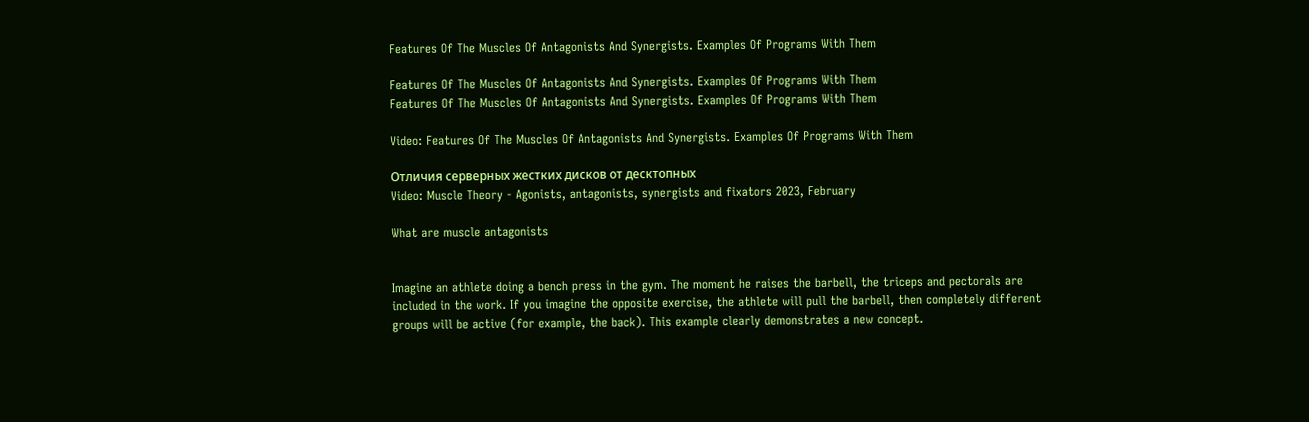Features Of The Muscles Of Antagonists And Synergists. Examples Of Programs With Them

Features Of The Muscles Of Antagonists And Synergists. Examples Of Programs With Them
Features Of The Muscles Of Antagonists And Synergists. Examples Of Programs With Them

Video: Features Of The Muscles Of Antagonists And Synergists. Examples Of Programs With Them

Отличия серверных жестких дисков от десктопных
Video: Muscle Theory - Agonists, antagonists, synergists and fixators 2023, February

What are muscle antagonists


Imagine an athlete doing a bench press in the gym. The moment he raises the barbell, the triceps and pectorals are included in the work. If you imagine the opposite exercise, the athlete will pull the barbell, then completely different groups will be active (for example, the back). This example clearly demonstrates a new concept.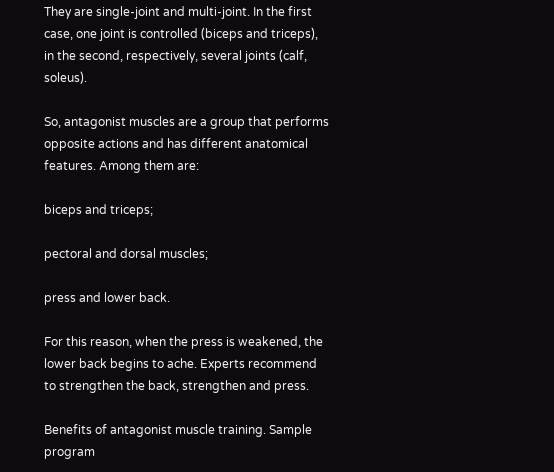They are single-joint and multi-joint. In the first case, one joint is controlled (biceps and triceps), in the second, respectively, several joints (calf, soleus).

So, antagonist muscles are a group that performs opposite actions and has different anatomical features. Among them are:

biceps and triceps;

pectoral and dorsal muscles;

press and lower back.

For this reason, when the press is weakened, the lower back begins to ache. Experts recommend to strengthen the back, strengthen and press.

Benefits of antagonist muscle training. Sample program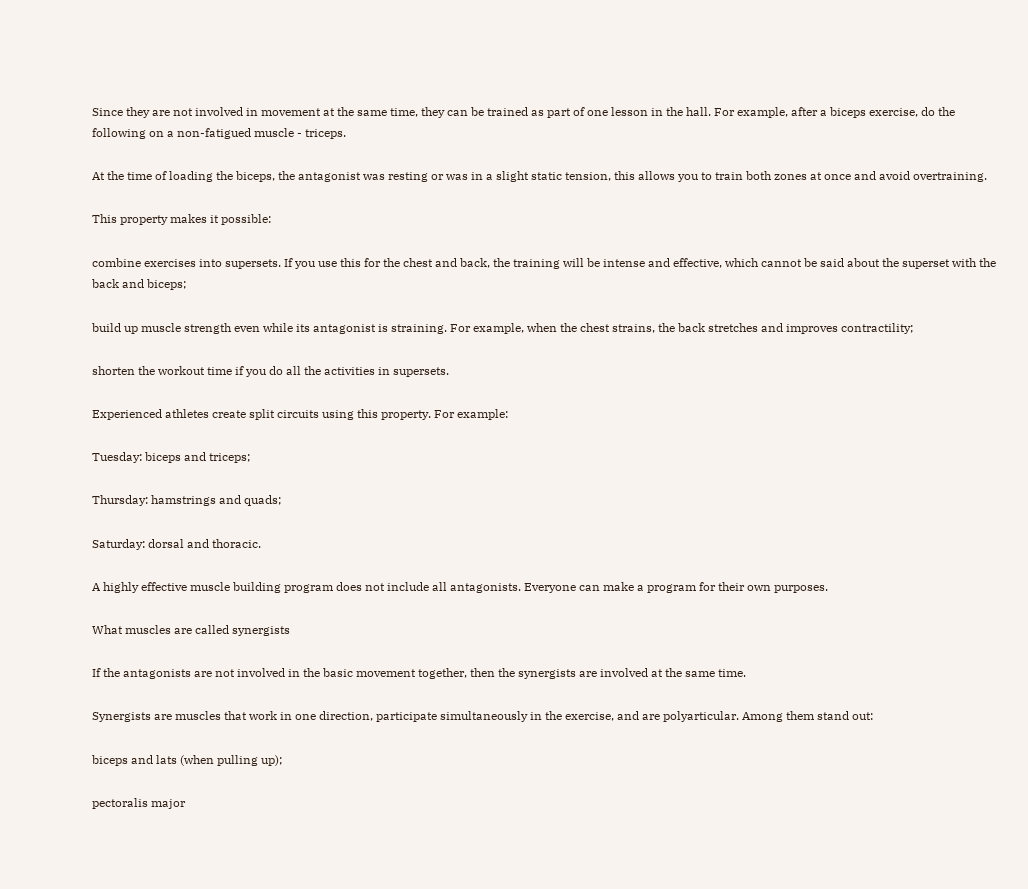Since they are not involved in movement at the same time, they can be trained as part of one lesson in the hall. For example, after a biceps exercise, do the following on a non-fatigued muscle - triceps.

At the time of loading the biceps, the antagonist was resting or was in a slight static tension, this allows you to train both zones at once and avoid overtraining.

This property makes it possible:

combine exercises into supersets. If you use this for the chest and back, the training will be intense and effective, which cannot be said about the superset with the back and biceps;

build up muscle strength even while its antagonist is straining. For example, when the chest strains, the back stretches and improves contractility;

shorten the workout time if you do all the activities in supersets.

Experienced athletes create split circuits using this property. For example:

Tuesday: biceps and triceps;

Thursday: hamstrings and quads;

Saturday: dorsal and thoracic.

A highly effective muscle building program does not include all antagonists. Everyone can make a program for their own purposes.

What muscles are called synergists

If the antagonists are not involved in the basic movement together, then the synergists are involved at the same time.

Synergists are muscles that work in one direction, participate simultaneously in the exercise, and are polyarticular. Among them stand out:

biceps and lats (when pulling up);

pectoralis major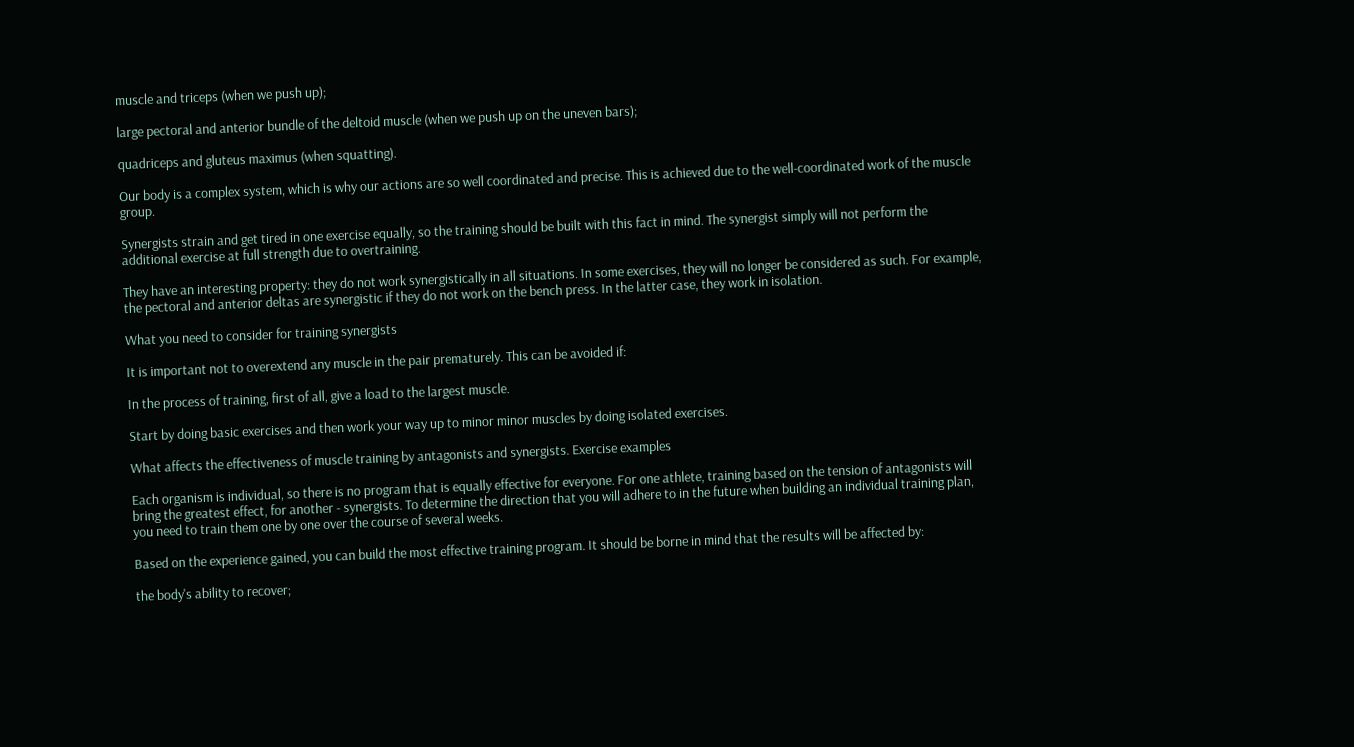muscle and triceps (when we push up);

large pectoral and anterior bundle of the deltoid muscle (when we push up on the uneven bars);

quadriceps and gluteus maximus (when squatting).

Our body is a complex system, which is why our actions are so well coordinated and precise. This is achieved due to the well-coordinated work of the muscle group.

Synergists strain and get tired in one exercise equally, so the training should be built with this fact in mind. The synergist simply will not perform the additional exercise at full strength due to overtraining.

They have an interesting property: they do not work synergistically in all situations. In some exercises, they will no longer be considered as such. For example, the pectoral and anterior deltas are synergistic if they do not work on the bench press. In the latter case, they work in isolation.

What you need to consider for training synergists

It is important not to overextend any muscle in the pair prematurely. This can be avoided if:

In the process of training, first of all, give a load to the largest muscle.

Start by doing basic exercises and then work your way up to minor minor muscles by doing isolated exercises.

What affects the effectiveness of muscle training by antagonists and synergists. Exercise examples

Each organism is individual, so there is no program that is equally effective for everyone. For one athlete, training based on the tension of antagonists will bring the greatest effect, for another - synergists. To determine the direction that you will adhere to in the future when building an individual training plan, you need to train them one by one over the course of several weeks.

Based on the experience gained, you can build the most effective training program. It should be borne in mind that the results will be affected by:

the body's ability to recover;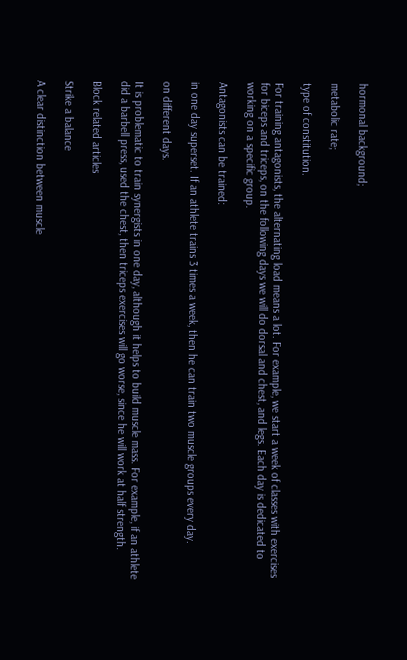hormonal background;

metabolic rate;

type of constitution.

For training antagonists, the alternating load means a lot. For example, we start a week of classes with exercises for biceps and triceps, on the following days we will do dorsal and chest, and legs. Each day is dedicated to working on a specific group.

Antagonists can be trained:

in one day superset. If an athlete trains 3 times a week, then he can train two muscle groups every day.

on different days.

It is problematic to train synergists in one day, although it helps to build muscle mass. For example, if an athlete did a barbell press, used the chest, then triceps exercises will go worse, since he will work at half strength.

Block related articles

Strike a balance

A clear distinction between muscle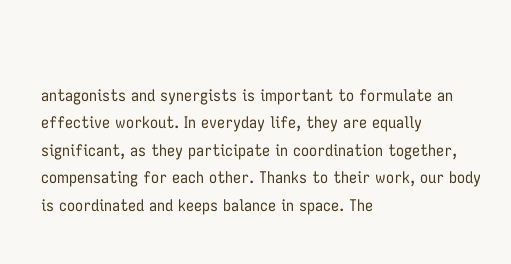antagonists and synergists is important to formulate an effective workout. In everyday life, they are equally significant, as they participate in coordination together, compensating for each other. Thanks to their work, our body is coordinated and keeps balance in space. The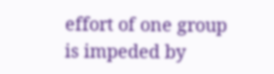effort of one group is impeded by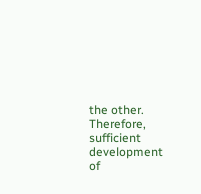the other. Therefore, sufficient development of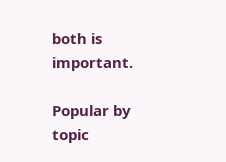both is important.

Popular by topic